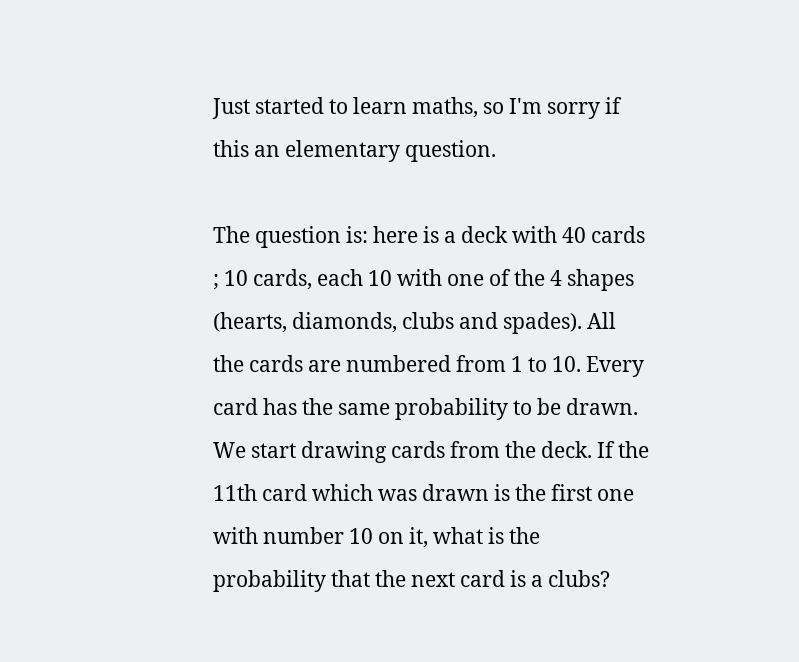Just started to learn maths, so I'm sorry if this an elementary question.

The question is: here is a deck with 40 cards ; 10 cards, each 10 with one of the 4 shapes (hearts, diamonds, clubs and spades). All the cards are numbered from 1 to 10. Every card has the same probability to be drawn. We start drawing cards from the deck. If the 11th card which was drawn is the first one with number 10 on it, what is the probability that the next card is a clubs?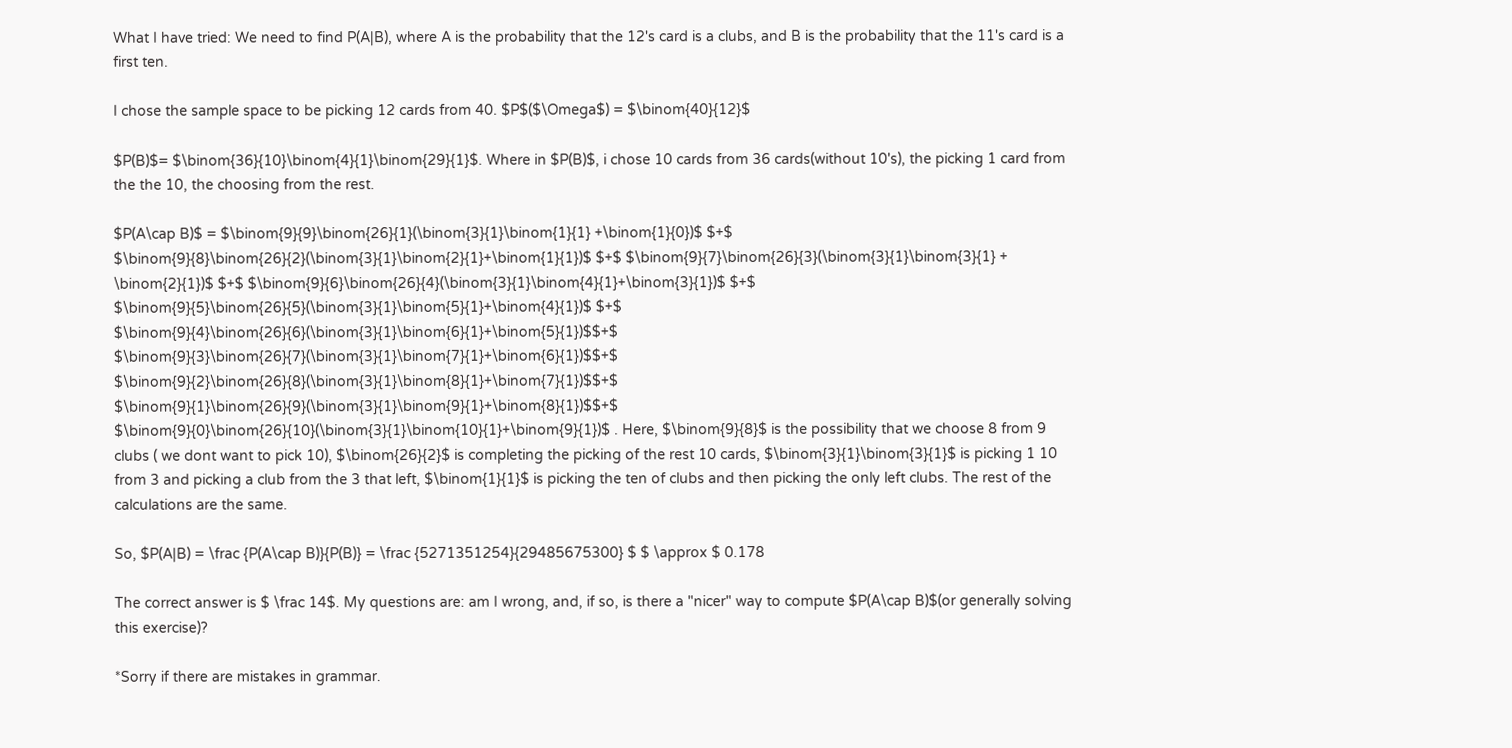What I have tried: We need to find P(A|B), where A is the probability that the 12's card is a clubs, and B is the probability that the 11's card is a first ten.

I chose the sample space to be picking 12 cards from 40. $P$($\Omega$) = $\binom{40}{12}$

$P(B)$= $\binom{36}{10}\binom{4}{1}\binom{29}{1}$. Where in $P(B)$, i chose 10 cards from 36 cards(without 10's), the picking 1 card from the the 10, the choosing from the rest.

$P(A\cap B)$ = $\binom{9}{9}\binom{26}{1}(\binom{3}{1}\binom{1}{1} +\binom{1}{0})$ $+$ $\binom{9}{8}\binom{26}{2}(\binom{3}{1}\binom{2}{1}+\binom{1}{1})$ $+$ $\binom{9}{7}\binom{26}{3}(\binom{3}{1}\binom{3}{1} + \binom{2}{1})$ $+$ $\binom{9}{6}\binom{26}{4}(\binom{3}{1}\binom{4}{1}+\binom{3}{1})$ $+$ $\binom{9}{5}\binom{26}{5}(\binom{3}{1}\binom{5}{1}+\binom{4}{1})$ $+$ $\binom{9}{4}\binom{26}{6}(\binom{3}{1}\binom{6}{1}+\binom{5}{1})$$+$ $\binom{9}{3}\binom{26}{7}(\binom{3}{1}\binom{7}{1}+\binom{6}{1})$$+$ $\binom{9}{2}\binom{26}{8}(\binom{3}{1}\binom{8}{1}+\binom{7}{1})$$+$ $\binom{9}{1}\binom{26}{9}(\binom{3}{1}\binom{9}{1}+\binom{8}{1})$$+$ $\binom{9}{0}\binom{26}{10}(\binom{3}{1}\binom{10}{1}+\binom{9}{1})$ . Here, $\binom{9}{8}$ is the possibility that we choose 8 from 9 clubs ( we dont want to pick 10), $\binom{26}{2}$ is completing the picking of the rest 10 cards, $\binom{3}{1}\binom{3}{1}$ is picking 1 10 from 3 and picking a club from the 3 that left, $\binom{1}{1}$ is picking the ten of clubs and then picking the only left clubs. The rest of the calculations are the same.

So, $P(A|B) = \frac {P(A\cap B)}{P(B)} = \frac {5271351254}{29485675300} $ $ \approx $ 0.178

The correct answer is $ \frac 14$. My questions are: am I wrong, and, if so, is there a "nicer" way to compute $P(A\cap B)$(or generally solving this exercise)?

*Sorry if there are mistakes in grammar.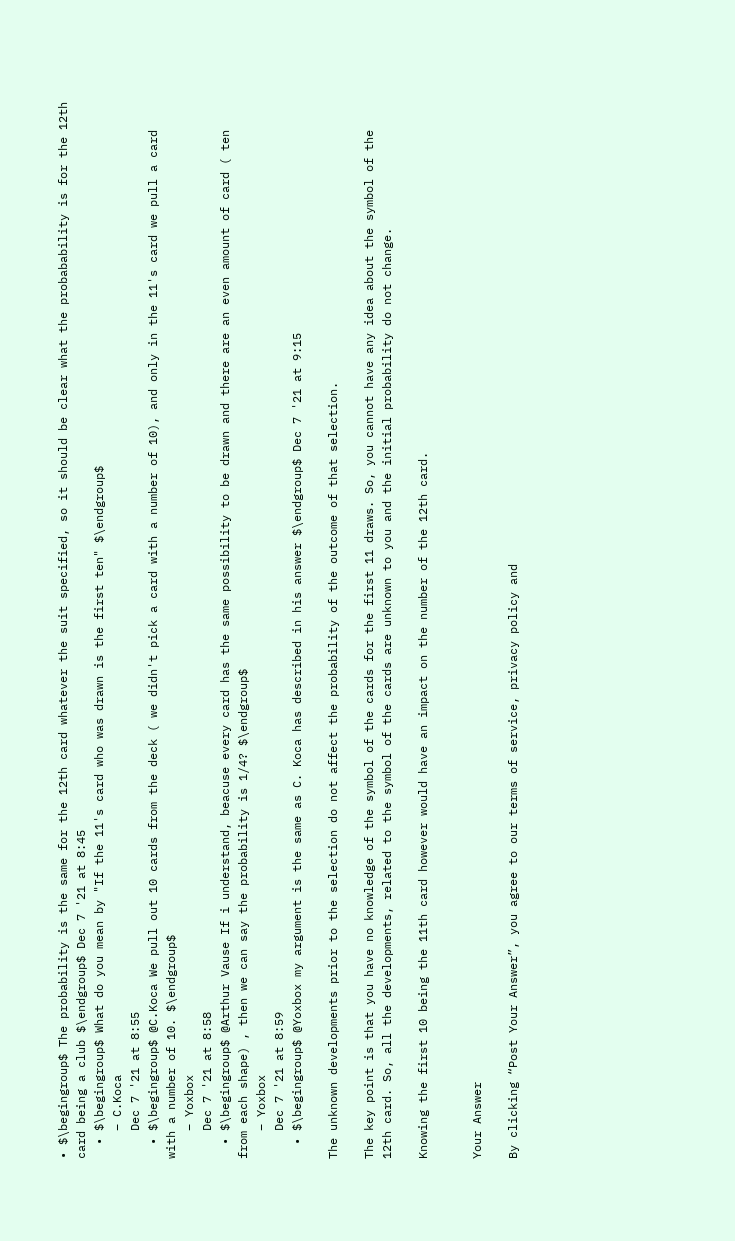• $\begingroup$ The probability is the same for the 12th card whatever the suit specified, so it should be clear what the probabability is for the 12th card being a club $\endgroup$ Dec 7 '21 at 8:45
  • $\begingroup$ What do you mean by "If the 11's card who was drawn is the first ten" $\endgroup$
    – C.Koca
    Dec 7 '21 at 8:55
  • $\begingroup$ @C.Koca We pull out 10 cards from the deck ( we didn't pick a card with a number of 10), and only in the 11's card we pull a card with a number of 10. $\endgroup$
    – Yoxbox
    Dec 7 '21 at 8:58
  • $\begingroup$ @Arthur Vause If i understand, beacuse every card has the same possibility to be drawn and there are an even amount of card ( ten from each shape) , then we can say the probability is 1/4? $\endgroup$
    – Yoxbox
    Dec 7 '21 at 8:59
  • $\begingroup$ @Yoxbox my argument is the same as C. Koca has described in his answer $\endgroup$ Dec 7 '21 at 9:15

The unknown developments prior to the selection do not affect the probability of the outcome of that selection.

The key point is that you have no knowledge of the symbol of the cards for the first 11 draws. So, you cannot have any idea about the symbol of the 12th card. So, all the developments, related to the symbol of the cards are unknown to you and the initial probability do not change.

Knowing the first 10 being the 11th card however would have an impact on the number of the 12th card.


Your Answer

By clicking “Post Your Answer”, you agree to our terms of service, privacy policy and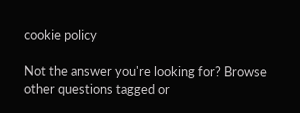cookie policy

Not the answer you're looking for? Browse other questions tagged or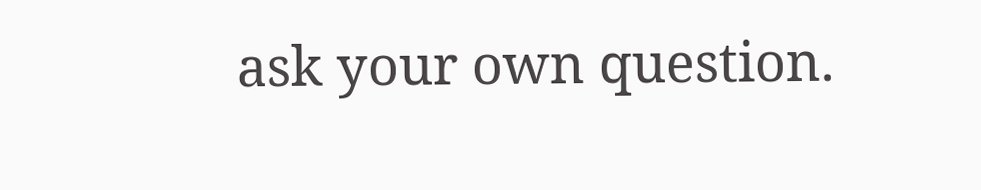ask your own question.